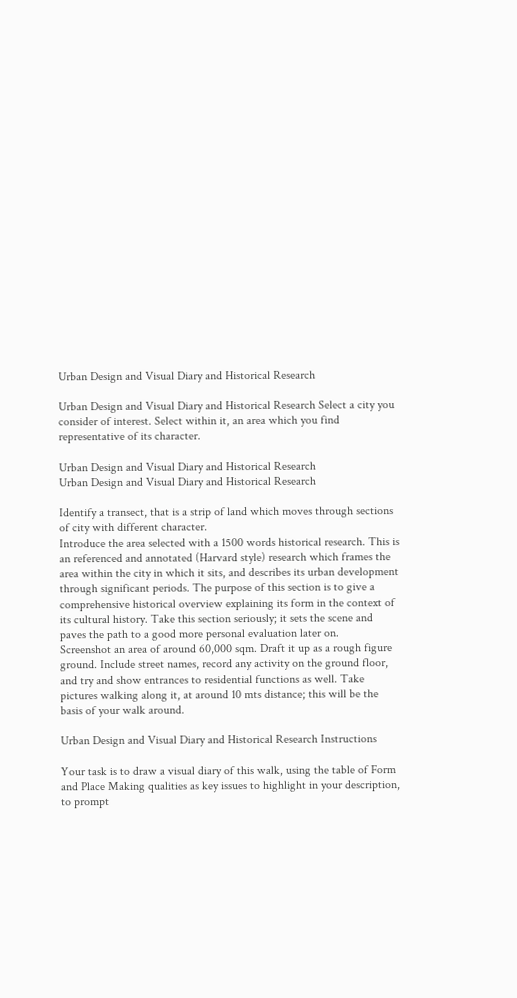Urban Design and Visual Diary and Historical Research

Urban Design and Visual Diary and Historical Research Select a city you consider of interest. Select within it, an area which you find representative of its character.

Urban Design and Visual Diary and Historical Research
Urban Design and Visual Diary and Historical Research

Identify a transect, that is a strip of land which moves through sections of city with different character.
Introduce the area selected with a 1500 words historical research. This is an referenced and annotated (Harvard style) research which frames the area within the city in which it sits, and describes its urban development through significant periods. The purpose of this section is to give a comprehensive historical overview explaining its form in the context of its cultural history. Take this section seriously; it sets the scene and paves the path to a good more personal evaluation later on.
Screenshot an area of around 60,000 sqm. Draft it up as a rough figure ground. Include street names, record any activity on the ground floor, and try and show entrances to residential functions as well. Take pictures walking along it, at around 10 mts distance; this will be the basis of your walk around.

Urban Design and Visual Diary and Historical Research Instructions

Your task is to draw a visual diary of this walk, using the table of Form and Place Making qualities as key issues to highlight in your description, to prompt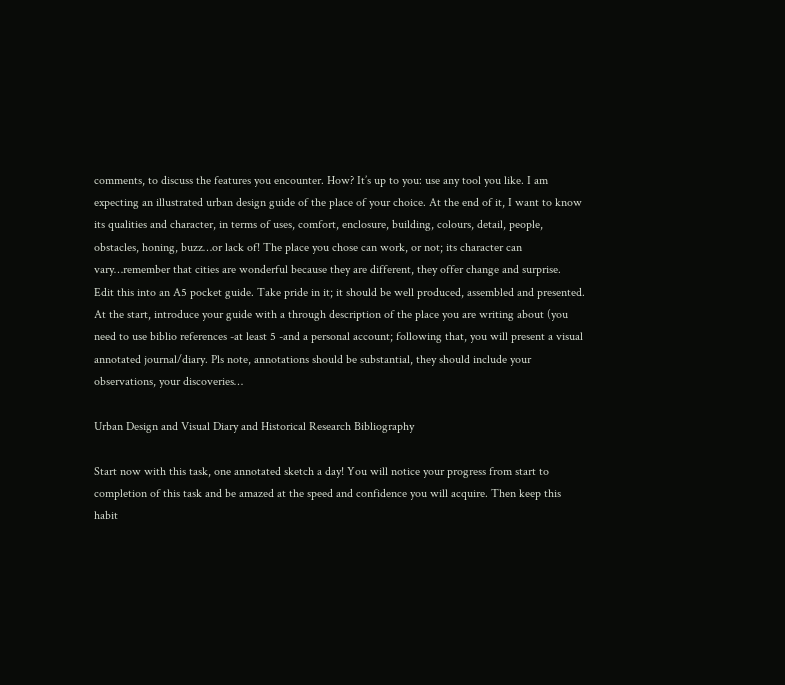comments, to discuss the features you encounter. How? It’s up to you: use any tool you like. I am expecting an illustrated urban design guide of the place of your choice. At the end of it, I want to know its qualities and character, in terms of uses, comfort, enclosure, building, colours, detail, people, obstacles, honing, buzz…or lack of! The place you chose can work, or not; its character can vary…remember that cities are wonderful because they are different, they offer change and surprise.
Edit this into an A5 pocket guide. Take pride in it; it should be well produced, assembled and presented. At the start, introduce your guide with a through description of the place you are writing about (you need to use biblio references -at least 5 -and a personal account; following that, you will present a visual annotated journal/diary. Pls note, annotations should be substantial, they should include your observations, your discoveries…

Urban Design and Visual Diary and Historical Research Bibliography

Start now with this task, one annotated sketch a day! You will notice your progress from start to completion of this task and be amazed at the speed and confidence you will acquire. Then keep this habit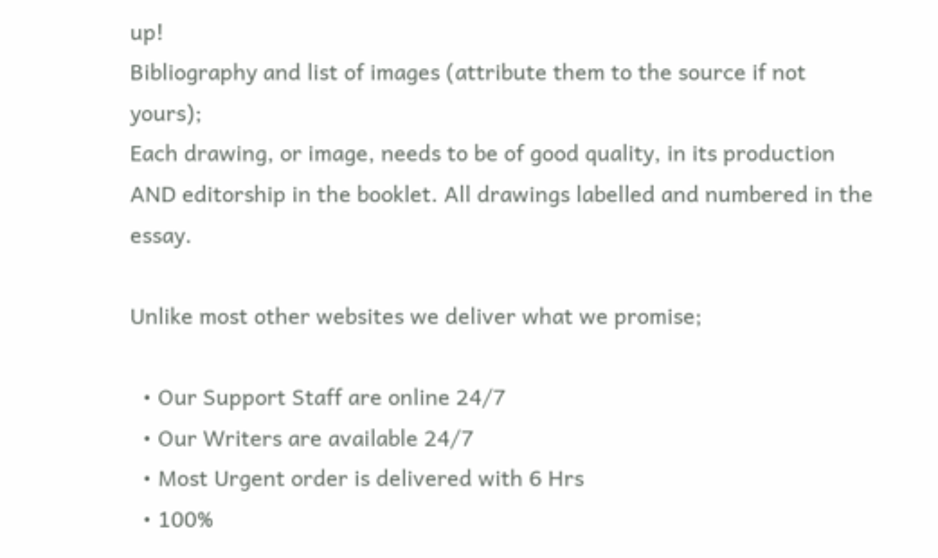up!
Bibliography and list of images (attribute them to the source if not yours);
Each drawing, or image, needs to be of good quality, in its production AND editorship in the booklet. All drawings labelled and numbered in the essay.

Unlike most other websites we deliver what we promise;

  • Our Support Staff are online 24/7
  • Our Writers are available 24/7
  • Most Urgent order is delivered with 6 Hrs
  • 100%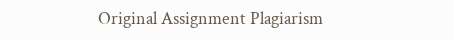Original Assignment Plagiarism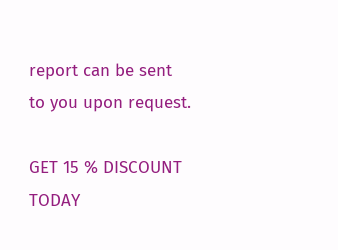report can be sent to you upon request.

GET 15 % DISCOUNT TODAY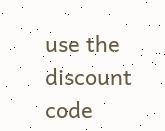use the discount code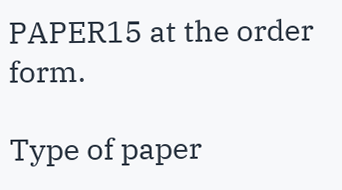PAPER15 at the order form.

Type of paper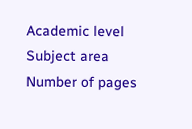Academic level Subject area
Number of pages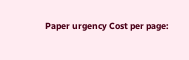Paper urgency Cost per page: